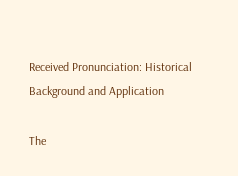Received Pronunciation: Historical Background and Application

The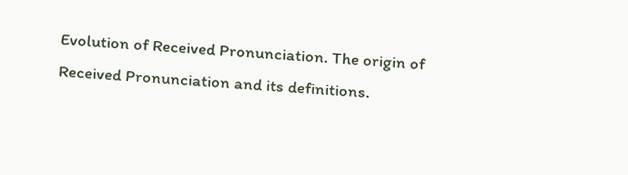Evolution of Received Pronunciation. The origin of Received Pronunciation and its definitions.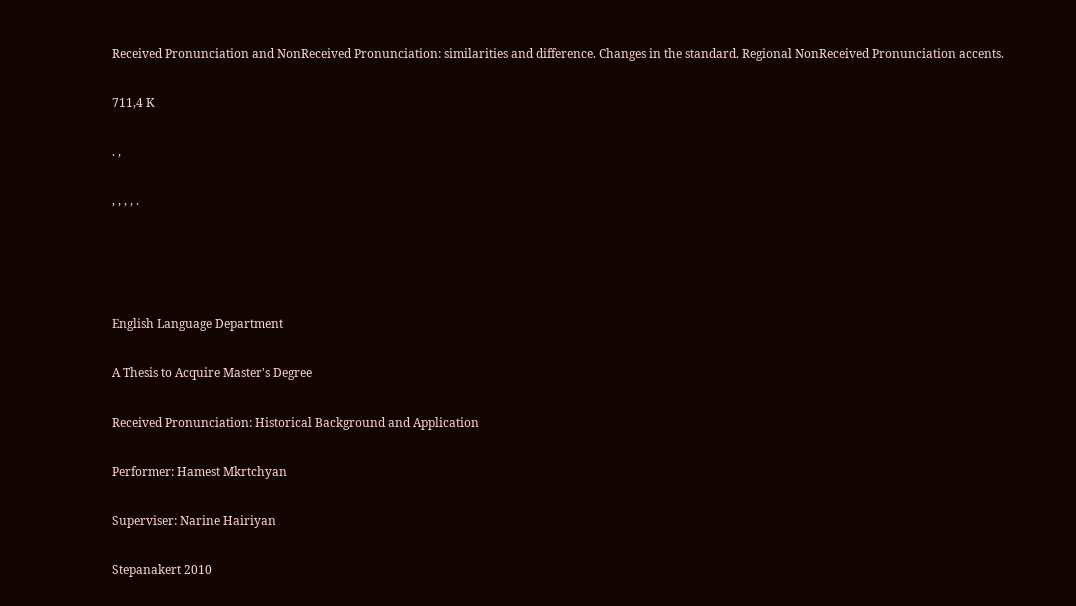Received Pronunciation and NonReceived Pronunciation: similarities and difference. Changes in the standard. Regional NonReceived Pronunciation accents.

711,4 K

. ,

, , , , .




English Language Department

A Thesis to Acquire Master's Degree

Received Pronunciation: Historical Background and Application

Performer: Hamest Mkrtchyan

Superviser: Narine Hairiyan

Stepanakert 2010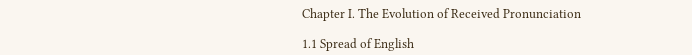Chapter I. The Evolution of Received Pronunciation

1.1 Spread of English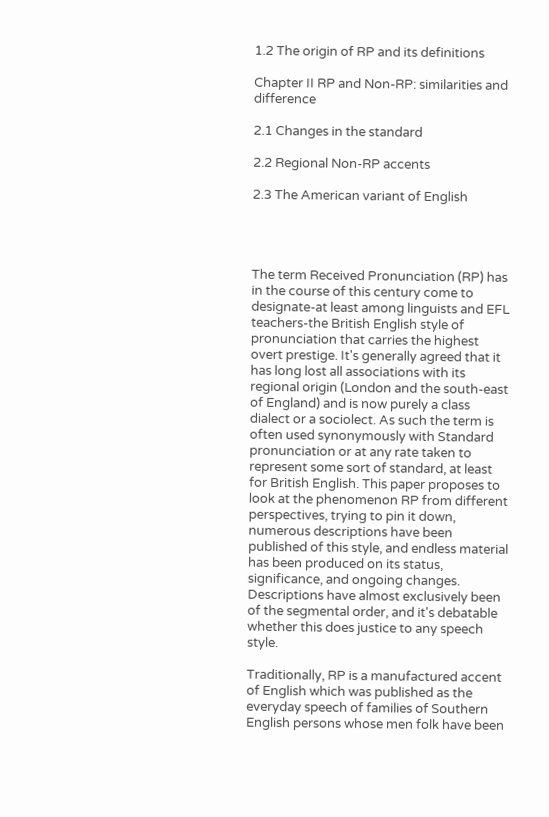1.2 The origin of RP and its definitions

Chapter II RP and Non-RP: similarities and difference

2.1 Changes in the standard

2.2 Regional Non-RP accents

2.3 The American variant of English




The term Received Pronunciation (RP) has in the course of this century come to designate-at least among linguists and EFL teachers-the British English style of pronunciation that carries the highest overt prestige. It's generally agreed that it has long lost all associations with its regional origin (London and the south-east of England) and is now purely a class dialect or a sociolect. As such the term is often used synonymously with Standard pronunciation or at any rate taken to represent some sort of standard, at least for British English. This paper proposes to look at the phenomenon RP from different perspectives, trying to pin it down, numerous descriptions have been published of this style, and endless material has been produced on its status, significance, and ongoing changes. Descriptions have almost exclusively been of the segmental order, and it's debatable whether this does justice to any speech style.

Traditionally, RP is a manufactured accent of English which was published as the everyday speech of families of Southern English persons whose men folk have been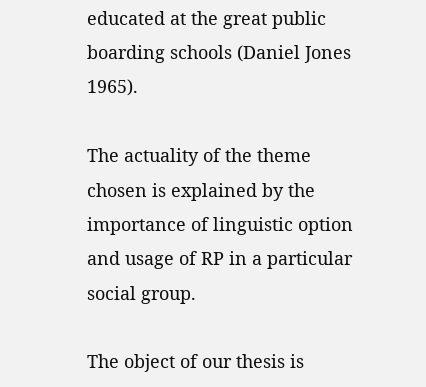educated at the great public boarding schools (Daniel Jones 1965).

The actuality of the theme chosen is explained by the importance of linguistic option and usage of RP in a particular social group.

The object of our thesis is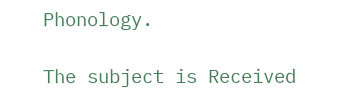Phonology.

The subject is Received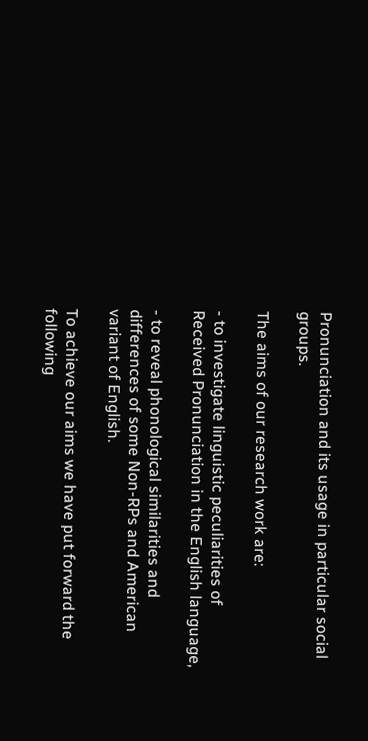Pronunciation and its usage in particular social groups.

The aims of our research work are:

- to investigate linguistic peculiarities of Received Pronunciation in the English language,

- to reveal phonological similarities and differences of some Non-RPs and American variant of English.

To achieve our aims we have put forward the following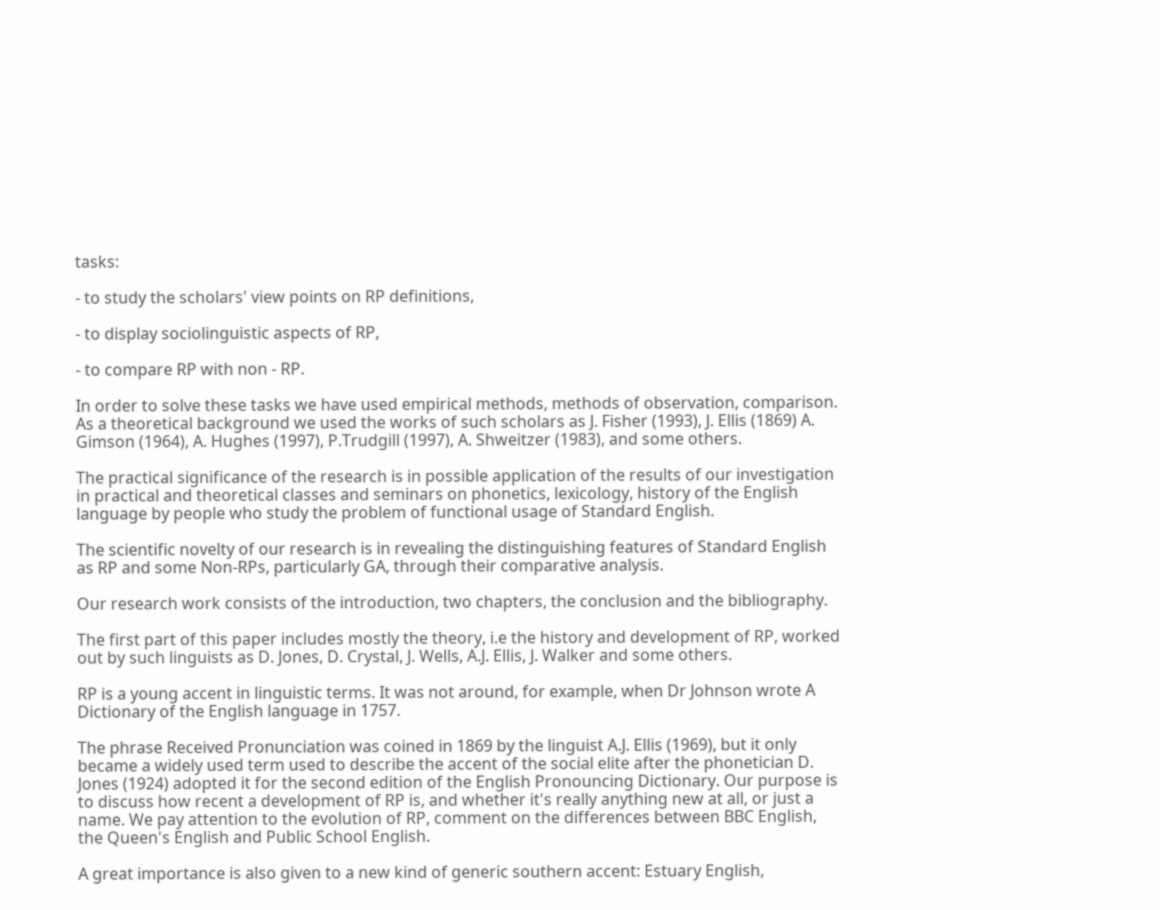tasks:

- to study the scholars' view points on RP definitions,

- to display sociolinguistic aspects of RP,

- to compare RP with non - RP.

In order to solve these tasks we have used empirical methods, methods of observation, comparison. As a theoretical background we used the works of such scholars as J. Fisher (1993), J. Ellis (1869) A. Gimson (1964), A. Hughes (1997), P.Trudgill (1997), A. Shweitzer (1983), and some others.

The practical significance of the research is in possible application of the results of our investigation in practical and theoretical classes and seminars on phonetics, lexicology, history of the English language by people who study the problem of functional usage of Standard English.

The scientific novelty of our research is in revealing the distinguishing features of Standard English as RP and some Non-RPs, particularly GA, through their comparative analysis.

Our research work consists of the introduction, two chapters, the conclusion and the bibliography.

The first part of this paper includes mostly the theory, i.e the history and development of RP, worked out by such linguists as D. Jones, D. Crystal, J. Wells, A.J. Ellis, J. Walker and some others.

RP is a young accent in linguistic terms. It was not around, for example, when Dr Johnson wrote A Dictionary of the English language in 1757.

The phrase Received Pronunciation was coined in 1869 by the linguist A.J. Ellis (1969), but it only became a widely used term used to describe the accent of the social elite after the phonetician D. Jones (1924) adopted it for the second edition of the English Pronouncing Dictionary. Our purpose is to discuss how recent a development of RP is, and whether it's really anything new at all, or just a name. We pay attention to the evolution of RP, comment on the differences between BBC English, the Queen's English and Public School English.

A great importance is also given to a new kind of generic southern accent: Estuary English,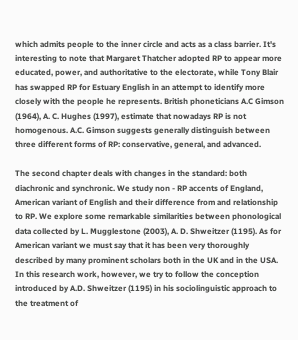which admits people to the inner circle and acts as a class barrier. It's interesting to note that Margaret Thatcher adopted RP to appear more educated, power, and authoritative to the electorate, while Tony Blair has swapped RP for Estuary English in an attempt to identify more closely with the people he represents. British phoneticians A.C Gimson (1964), A. C. Hughes (1997), estimate that nowadays RP is not homogenous. A.C. Gimson suggests generally distinguish between three different forms of RP: conservative, general, and advanced.

The second chapter deals with changes in the standard: both diachronic and synchronic. We study non - RP accents of England, American variant of English and their difference from and relationship to RP. We explore some remarkable similarities between phonological data collected by L. Mugglestone (2003), A. D. Shweitzer (1195). As for American variant we must say that it has been very thoroughly described by many prominent scholars both in the UK and in the USA. In this research work, however, we try to follow the conception introduced by A.D. Shweitzer (1195) in his sociolinguistic approach to the treatment of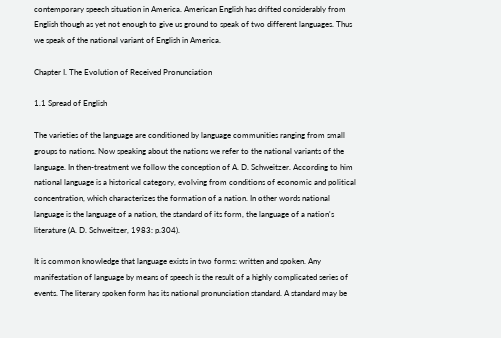contemporary speech situation in America. American English has drifted considerably from English though as yet not enough to give us ground to speak of two different languages. Thus we speak of the national variant of English in America.

Chapter I. The Evolution of Received Pronunciation

1.1 Spread of English

The varieties of the language are conditioned by language communities ranging from small groups to nations. Now speaking about the nations we refer to the national variants of the language. In then-treatment we follow the conception of A. D. Schweitzer. According to him national language is a historical category, evolving from conditions of economic and political concentration, which characterizes the formation of a nation. In other words national language is the language of a nation, the standard of its form, the language of a nation's literature (A. D. Schweitzer, 1983: p.304).

It is common knowledge that language exists in two forms: written and spoken. Any manifestation of language by means of speech is the result of a highly complicated series of events. The literary spoken form has its national pronunciation standard. A standard may be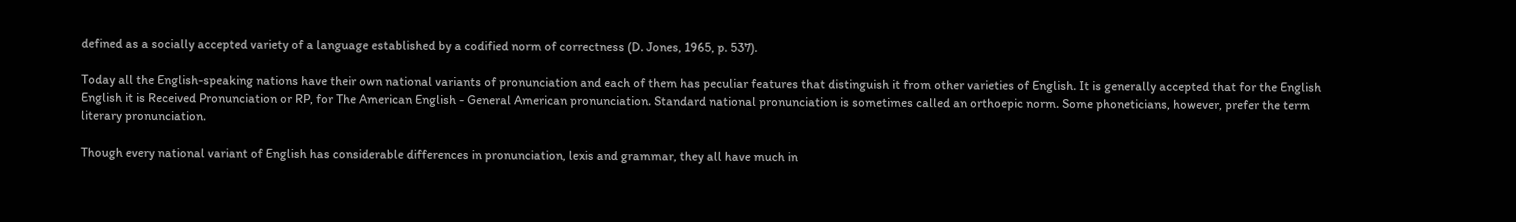defined as a socially accepted variety of a language established by a codified norm of correctness (D. Jones, 1965, p. 537).

Today all the English-speaking nations have their own national variants of pronunciation and each of them has peculiar features that distinguish it from other varieties of English. It is generally accepted that for the English English it is Received Pronunciation or RP, for The American English - General American pronunciation. Standard national pronunciation is sometimes called an orthoepic norm. Some phoneticians, however, prefer the term literary pronunciation.

Though every national variant of English has considerable differences in pronunciation, lexis and grammar, they all have much in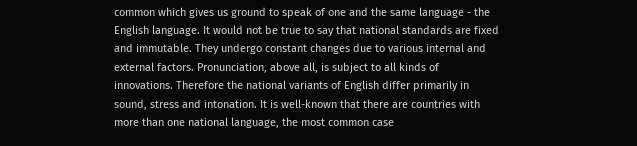common which gives us ground to speak of one and the same language - the English language. It would not be true to say that national standards are fixed and immutable. They undergo constant changes due to various internal and external factors. Pronunciation, above all, is subject to all kinds of innovations. Therefore the national variants of English differ primarily in sound, stress and intonation. It is well-known that there are countries with more than one national language, the most common case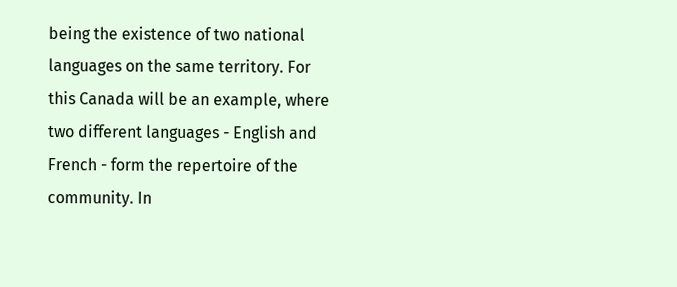being the existence of two national languages on the same territory. For this Canada will be an example, where two different languages - English and French - form the repertoire of the community. In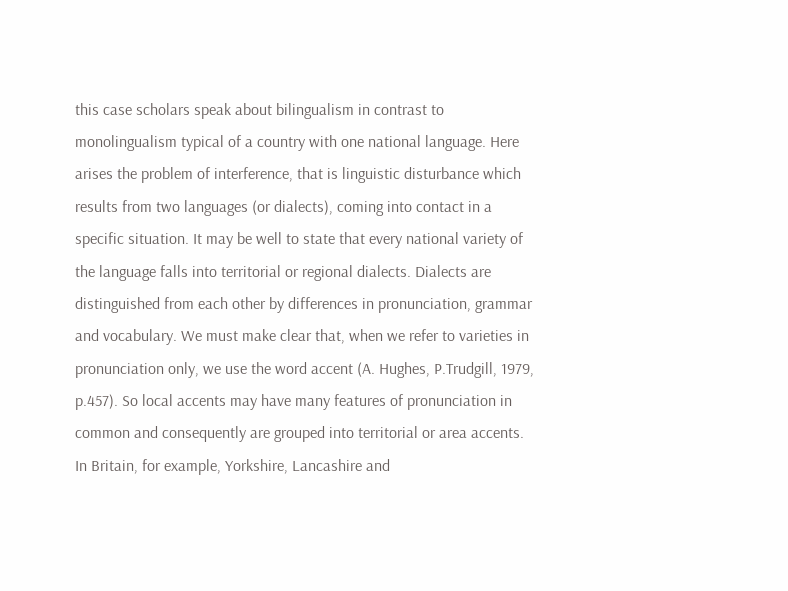this case scholars speak about bilingualism in contrast to monolingualism typical of a country with one national language. Here arises the problem of interference, that is linguistic disturbance which results from two languages (or dialects), coming into contact in a specific situation. It may be well to state that every national variety of the language falls into territorial or regional dialects. Dialects are distinguished from each other by differences in pronunciation, grammar and vocabulary. We must make clear that, when we refer to varieties in pronunciation only, we use the word accent (A. Hughes, P.Trudgill, 1979, p.457). So local accents may have many features of pronunciation in common and consequently are grouped into territorial or area accents. In Britain, for example, Yorkshire, Lancashire and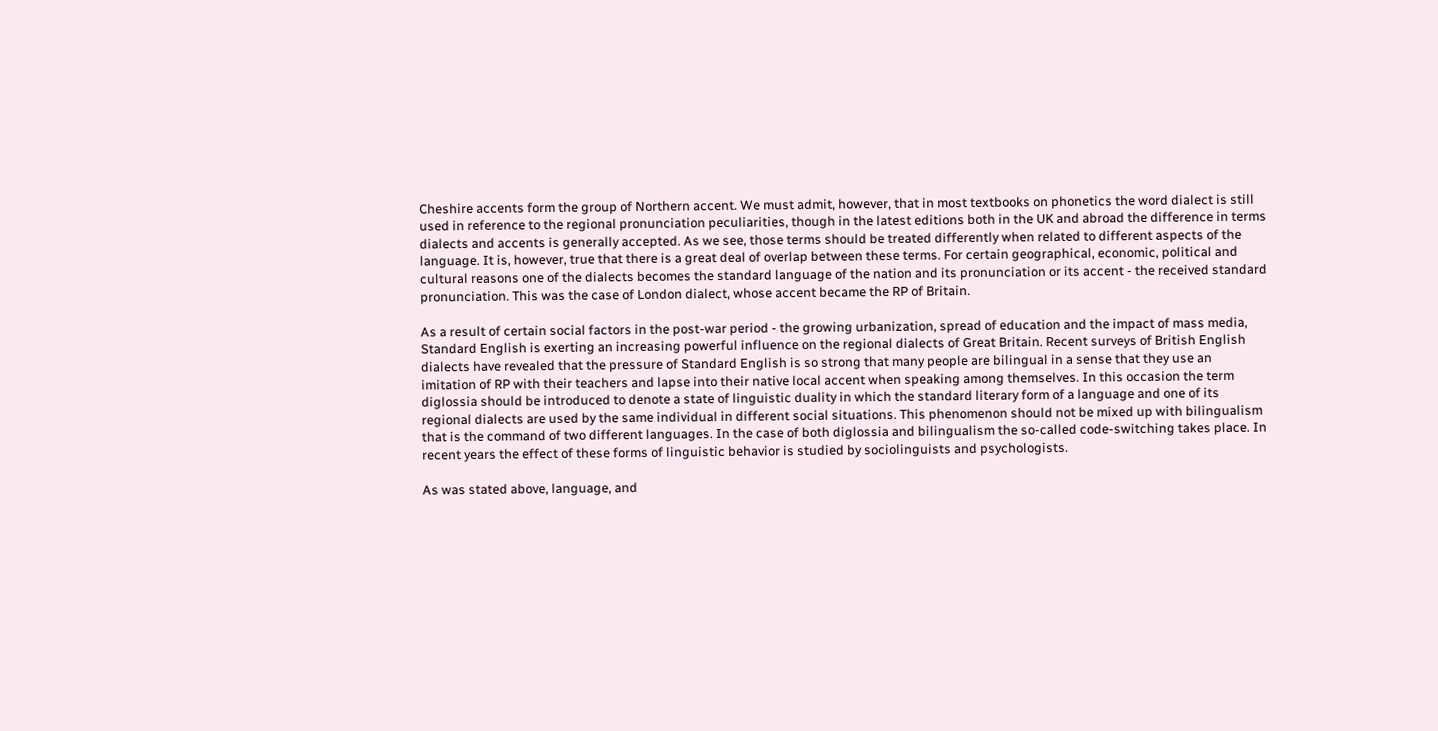Cheshire accents form the group of Northern accent. We must admit, however, that in most textbooks on phonetics the word dialect is still used in reference to the regional pronunciation peculiarities, though in the latest editions both in the UK and abroad the difference in terms dialects and accents is generally accepted. As we see, those terms should be treated differently when related to different aspects of the language. It is, however, true that there is a great deal of overlap between these terms. For certain geographical, economic, political and cultural reasons one of the dialects becomes the standard language of the nation and its pronunciation or its accent - the received standard pronunciation. This was the case of London dialect, whose accent became the RP of Britain.

As a result of certain social factors in the post-war period - the growing urbanization, spread of education and the impact of mass media, Standard English is exerting an increasing powerful influence on the regional dialects of Great Britain. Recent surveys of British English dialects have revealed that the pressure of Standard English is so strong that many people are bilingual in a sense that they use an imitation of RP with their teachers and lapse into their native local accent when speaking among themselves. In this occasion the term diglossia should be introduced to denote a state of linguistic duality in which the standard literary form of a language and one of its regional dialects are used by the same individual in different social situations. This phenomenon should not be mixed up with bilingualism that is the command of two different languages. In the case of both diglossia and bilingualism the so-called code-switching takes place. In recent years the effect of these forms of linguistic behavior is studied by sociolinguists and psychologists.

As was stated above, language, and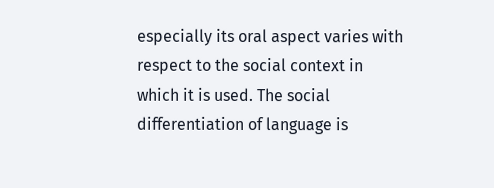especially its oral aspect varies with respect to the social context in which it is used. The social differentiation of language is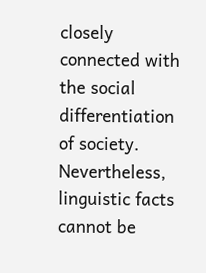closely connected with the social differentiation of society. Nevertheless, linguistic facts cannot be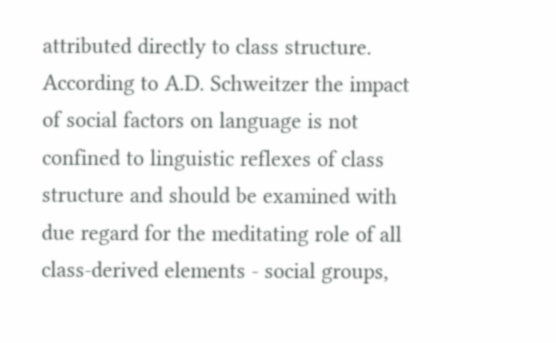attributed directly to class structure. According to A.D. Schweitzer the impact of social factors on language is not confined to linguistic reflexes of class structure and should be examined with due regard for the meditating role of all class-derived elements - social groups,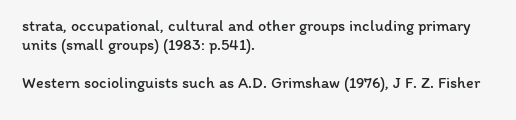strata, occupational, cultural and other groups including primary units (small groups) (1983: p.541).

Western sociolinguists such as A.D. Grimshaw (1976), J F. Z. Fisher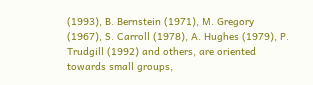(1993), B. Bernstein (1971), M. Gregory (1967), S. Carroll (1978), A. Hughes (1979), P. Trudgill (1992) and others, are oriented towards small groups,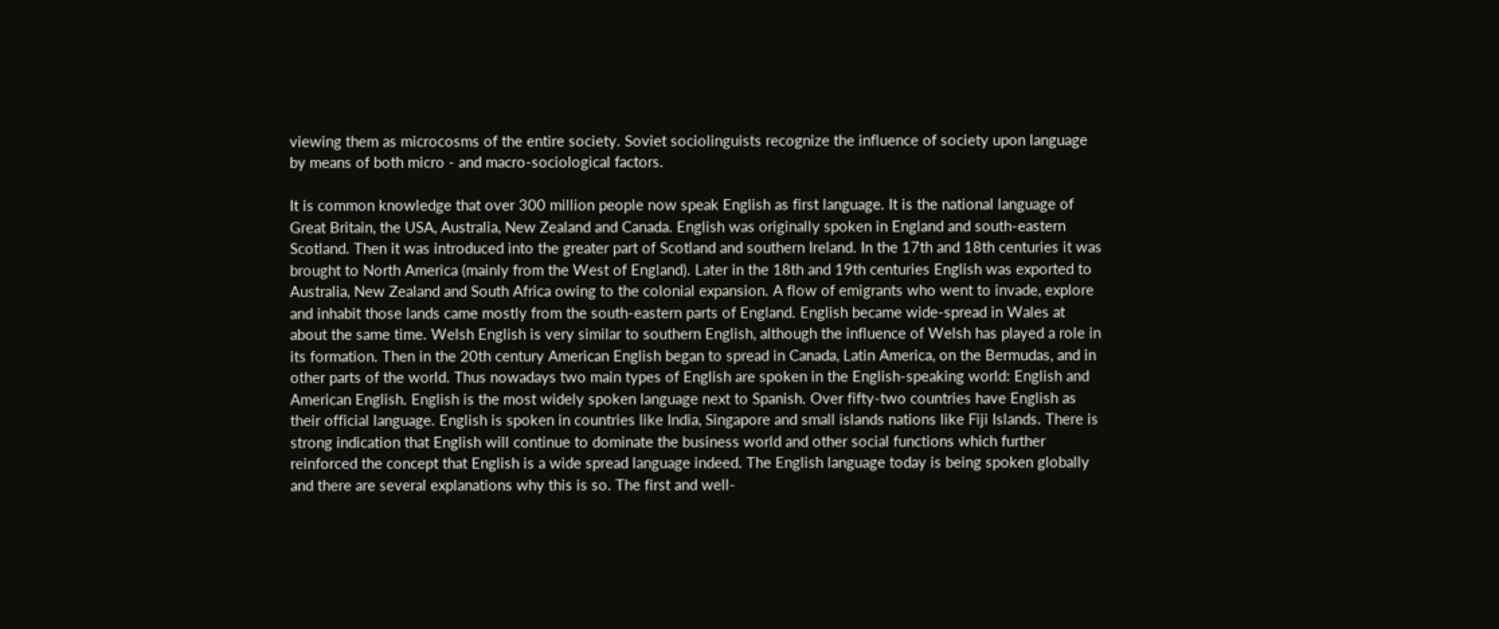viewing them as microcosms of the entire society. Soviet sociolinguists recognize the influence of society upon language by means of both micro - and macro-sociological factors.

It is common knowledge that over 300 million people now speak English as first language. It is the national language of Great Britain, the USA, Australia, New Zealand and Canada. English was originally spoken in England and south-eastern Scotland. Then it was introduced into the greater part of Scotland and southern Ireland. In the 17th and 18th centuries it was brought to North America (mainly from the West of England). Later in the 18th and 19th centuries English was exported to Australia, New Zealand and South Africa owing to the colonial expansion. A flow of emigrants who went to invade, explore and inhabit those lands came mostly from the south-eastern parts of England. English became wide-spread in Wales at about the same time. Welsh English is very similar to southern English, although the influence of Welsh has played a role in its formation. Then in the 20th century American English began to spread in Canada, Latin America, on the Bermudas, and in other parts of the world. Thus nowadays two main types of English are spoken in the English-speaking world: English and American English. English is the most widely spoken language next to Spanish. Over fifty-two countries have English as their official language. English is spoken in countries like India, Singapore and small islands nations like Fiji Islands. There is strong indication that English will continue to dominate the business world and other social functions which further reinforced the concept that English is a wide spread language indeed. The English language today is being spoken globally and there are several explanations why this is so. The first and well-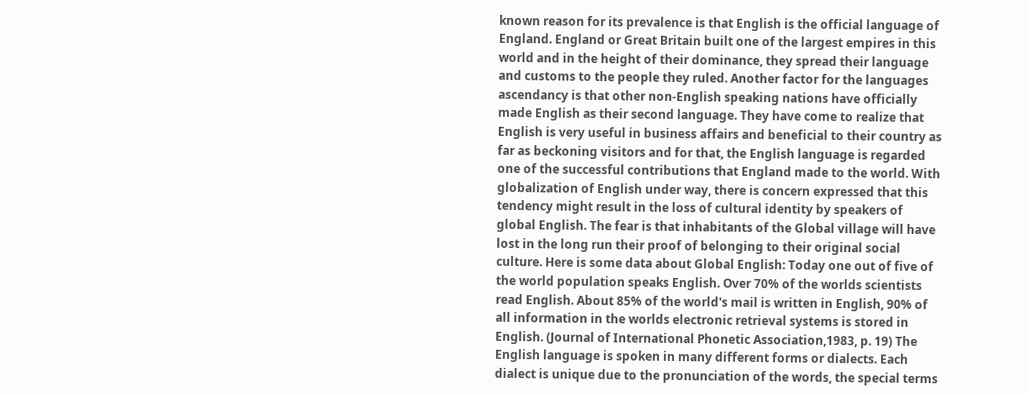known reason for its prevalence is that English is the official language of England. England or Great Britain built one of the largest empires in this world and in the height of their dominance, they spread their language and customs to the people they ruled. Another factor for the languages ascendancy is that other non-English speaking nations have officially made English as their second language. They have come to realize that English is very useful in business affairs and beneficial to their country as far as beckoning visitors and for that, the English language is regarded one of the successful contributions that England made to the world. With globalization of English under way, there is concern expressed that this tendency might result in the loss of cultural identity by speakers of global English. The fear is that inhabitants of the Global village will have lost in the long run their proof of belonging to their original social culture. Here is some data about Global English: Today one out of five of the world population speaks English. Over 70% of the worlds scientists read English. About 85% of the world's mail is written in English, 90% of all information in the worlds electronic retrieval systems is stored in English. (Journal of International Phonetic Association,1983, p. 19) The English language is spoken in many different forms or dialects. Each dialect is unique due to the pronunciation of the words, the special terms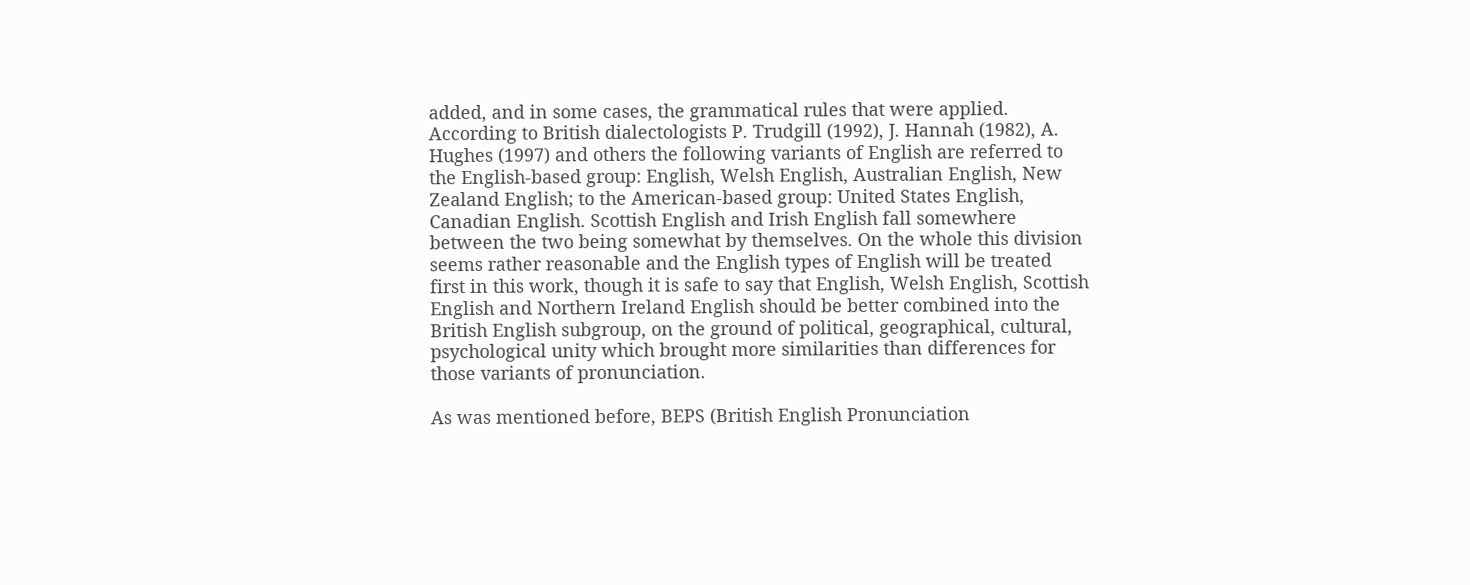added, and in some cases, the grammatical rules that were applied. According to British dialectologists P. Trudgill (1992), J. Hannah (1982), A. Hughes (1997) and others the following variants of English are referred to the English-based group: English, Welsh English, Australian English, New Zealand English; to the American-based group: United States English, Canadian English. Scottish English and Irish English fall somewhere between the two being somewhat by themselves. On the whole this division seems rather reasonable and the English types of English will be treated first in this work, though it is safe to say that English, Welsh English, Scottish English and Northern Ireland English should be better combined into the British English subgroup, on the ground of political, geographical, cultural, psychological unity which brought more similarities than differences for those variants of pronunciation.

As was mentioned before, BEPS (British English Pronunciation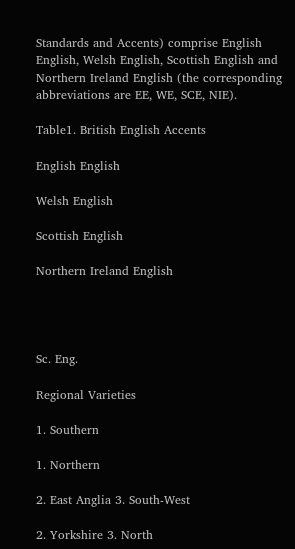Standards and Accents) comprise English English, Welsh English, Scottish English and Northern Ireland English (the corresponding abbreviations are EE, WE, SCE, NIE).

Table1. British English Accents

English English

Welsh English

Scottish English

Northern Ireland English




Sc. Eng.

Regional Varieties

1. Southern

1. Northern

2. East Anglia 3. South-West

2. Yorkshire 3. North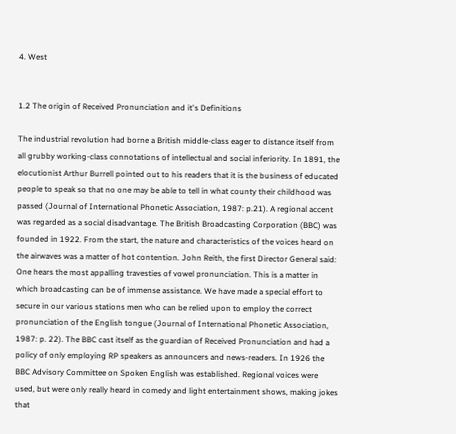4. West


1.2 The origin of Received Pronunciation and it's Definitions

The industrial revolution had borne a British middle-class eager to distance itself from all grubby working-class connotations of intellectual and social inferiority. In 1891, the elocutionist Arthur Burrell pointed out to his readers that it is the business of educated people to speak so that no one may be able to tell in what county their childhood was passed (Journal of International Phonetic Association, 1987: p.21). A regional accent was regarded as a social disadvantage. The British Broadcasting Corporation (BBC) was founded in 1922. From the start, the nature and characteristics of the voices heard on the airwaves was a matter of hot contention. John Reith, the first Director General said: One hears the most appalling travesties of vowel pronunciation. This is a matter in which broadcasting can be of immense assistance. We have made a special effort to secure in our various stations men who can be relied upon to employ the correct pronunciation of the English tongue (Journal of International Phonetic Association, 1987: p. 22). The BBC cast itself as the guardian of Received Pronunciation and had a policy of only employing RP speakers as announcers and news-readers. In 1926 the BBC Advisory Committee on Spoken English was established. Regional voices were used, but were only really heard in comedy and light entertainment shows, making jokes that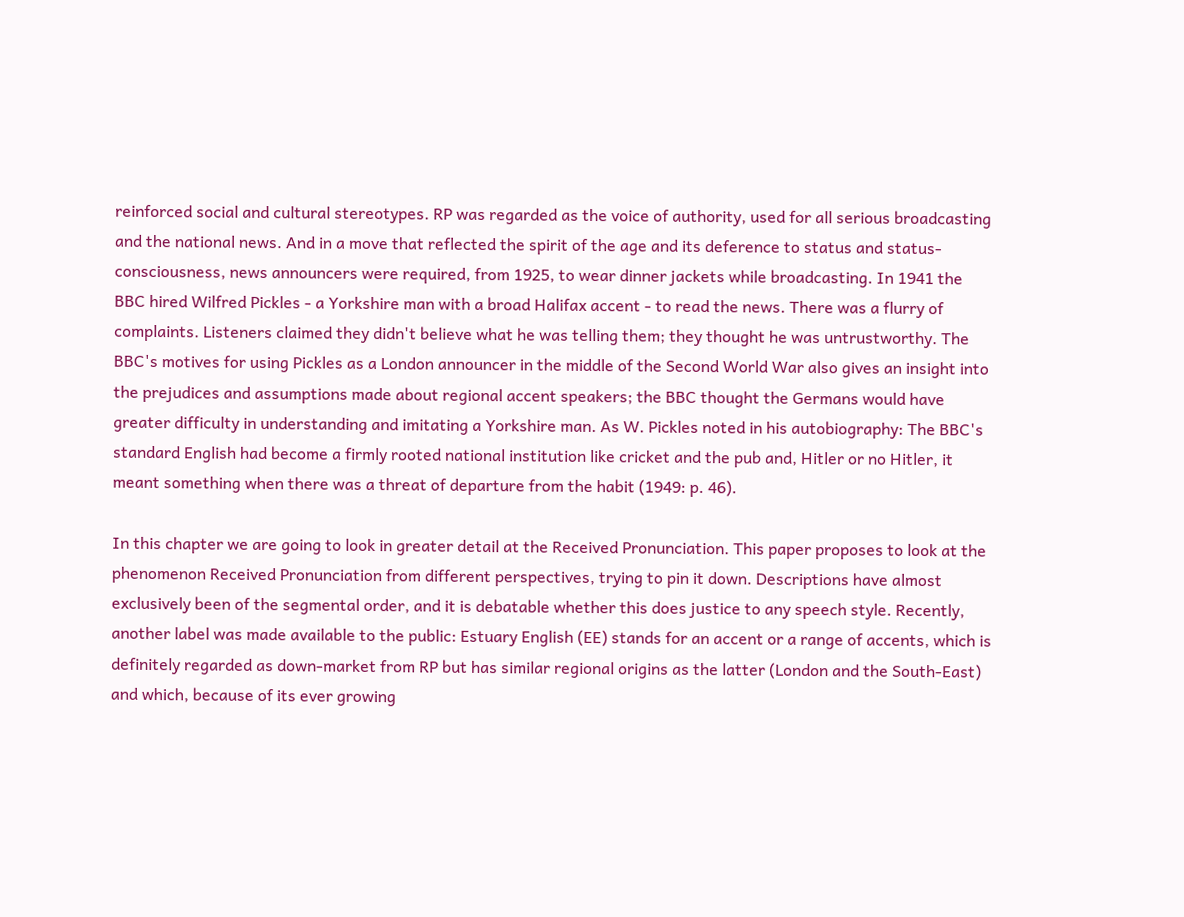reinforced social and cultural stereotypes. RP was regarded as the voice of authority, used for all serious broadcasting and the national news. And in a move that reflected the spirit of the age and its deference to status and status-consciousness, news announcers were required, from 1925, to wear dinner jackets while broadcasting. In 1941 the BBC hired Wilfred Pickles - a Yorkshire man with a broad Halifax accent - to read the news. There was a flurry of complaints. Listeners claimed they didn't believe what he was telling them; they thought he was untrustworthy. The BBC's motives for using Pickles as a London announcer in the middle of the Second World War also gives an insight into the prejudices and assumptions made about regional accent speakers; the BBC thought the Germans would have greater difficulty in understanding and imitating a Yorkshire man. As W. Pickles noted in his autobiography: The BBC's standard English had become a firmly rooted national institution like cricket and the pub and, Hitler or no Hitler, it meant something when there was a threat of departure from the habit (1949: p. 46).

In this chapter we are going to look in greater detail at the Received Pronunciation. This paper proposes to look at the phenomenon Received Pronunciation from different perspectives, trying to pin it down. Descriptions have almost exclusively been of the segmental order, and it is debatable whether this does justice to any speech style. Recently, another label was made available to the public: Estuary English (EE) stands for an accent or a range of accents, which is definitely regarded as down-market from RP but has similar regional origins as the latter (London and the South-East) and which, because of its ever growing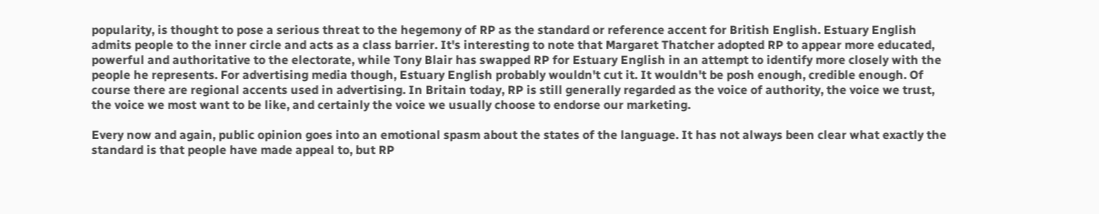popularity, is thought to pose a serious threat to the hegemony of RP as the standard or reference accent for British English. Estuary English admits people to the inner circle and acts as a class barrier. It's interesting to note that Margaret Thatcher adopted RP to appear more educated, powerful and authoritative to the electorate, while Tony Blair has swapped RP for Estuary English in an attempt to identify more closely with the people he represents. For advertising media though, Estuary English probably wouldn't cut it. It wouldn't be posh enough, credible enough. Of course there are regional accents used in advertising. In Britain today, RP is still generally regarded as the voice of authority, the voice we trust, the voice we most want to be like, and certainly the voice we usually choose to endorse our marketing.

Every now and again, public opinion goes into an emotional spasm about the states of the language. It has not always been clear what exactly the standard is that people have made appeal to, but RP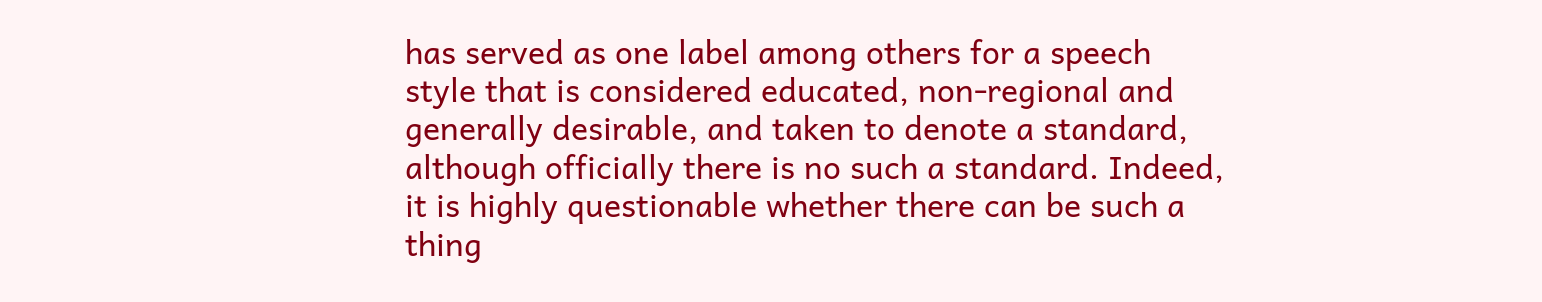has served as one label among others for a speech style that is considered educated, non-regional and generally desirable, and taken to denote a standard, although officially there is no such a standard. Indeed, it is highly questionable whether there can be such a thing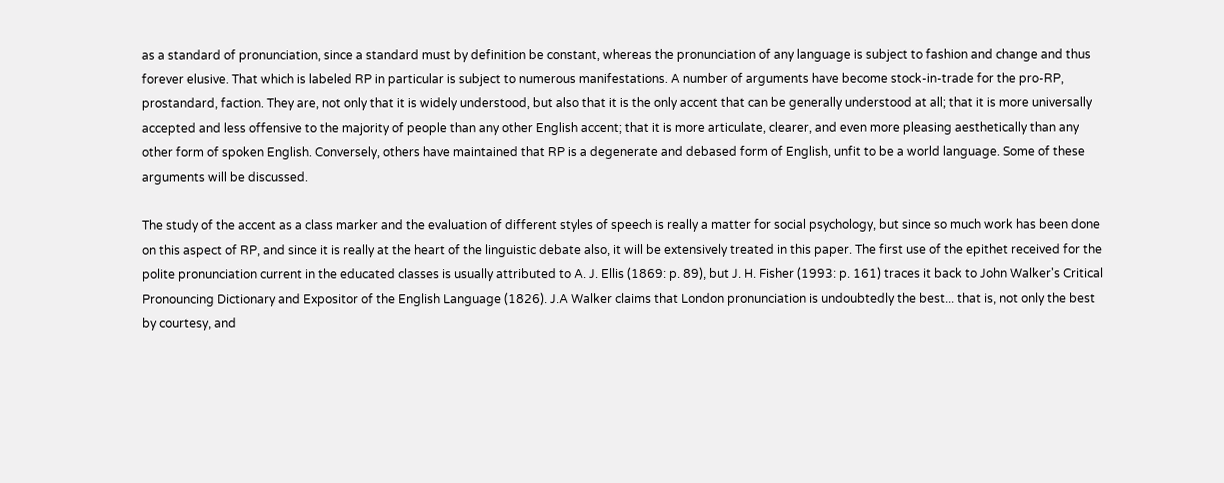as a standard of pronunciation, since a standard must by definition be constant, whereas the pronunciation of any language is subject to fashion and change and thus forever elusive. That which is labeled RP in particular is subject to numerous manifestations. A number of arguments have become stock-in-trade for the pro-RP, prostandard, faction. They are, not only that it is widely understood, but also that it is the only accent that can be generally understood at all; that it is more universally accepted and less offensive to the majority of people than any other English accent; that it is more articulate, clearer, and even more pleasing aesthetically than any other form of spoken English. Conversely, others have maintained that RP is a degenerate and debased form of English, unfit to be a world language. Some of these arguments will be discussed.

The study of the accent as a class marker and the evaluation of different styles of speech is really a matter for social psychology, but since so much work has been done on this aspect of RP, and since it is really at the heart of the linguistic debate also, it will be extensively treated in this paper. The first use of the epithet received for the polite pronunciation current in the educated classes is usually attributed to A. J. Ellis (1869: p. 89), but J. H. Fisher (1993: p. 161) traces it back to John Walker's Critical Pronouncing Dictionary and Expositor of the English Language (1826). J.A Walker claims that London pronunciation is undoubtedly the best... that is, not only the best by courtesy, and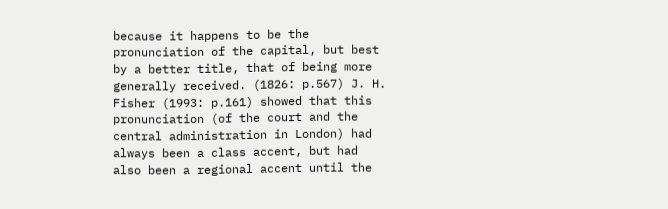because it happens to be the pronunciation of the capital, but best by a better title, that of being more generally received. (1826: p.567) J. H. Fisher (1993: p.161) showed that this pronunciation (of the court and the central administration in London) had always been a class accent, but had also been a regional accent until the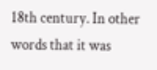18th century. In other words that it was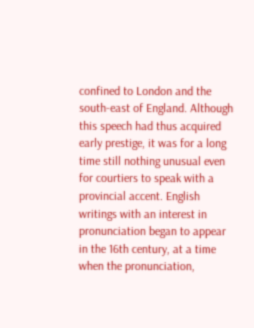confined to London and the south-east of England. Although this speech had thus acquired early prestige, it was for a long time still nothing unusual even for courtiers to speak with a provincial accent. English writings with an interest in pronunciation began to appear in the 16th century, at a time when the pronunciation,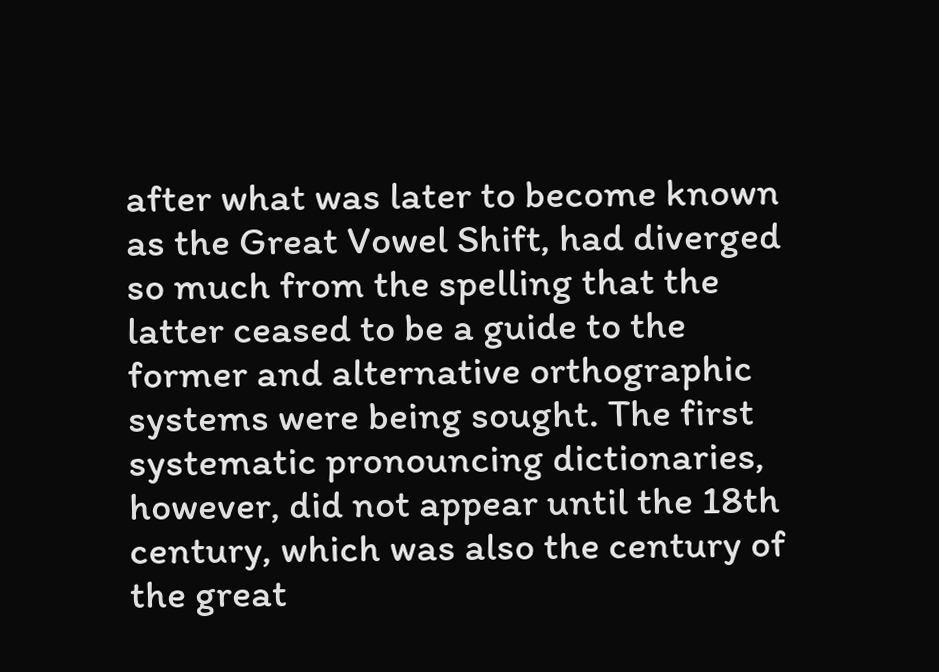after what was later to become known as the Great Vowel Shift, had diverged so much from the spelling that the latter ceased to be a guide to the former and alternative orthographic systems were being sought. The first systematic pronouncing dictionaries, however, did not appear until the 18th century, which was also the century of the great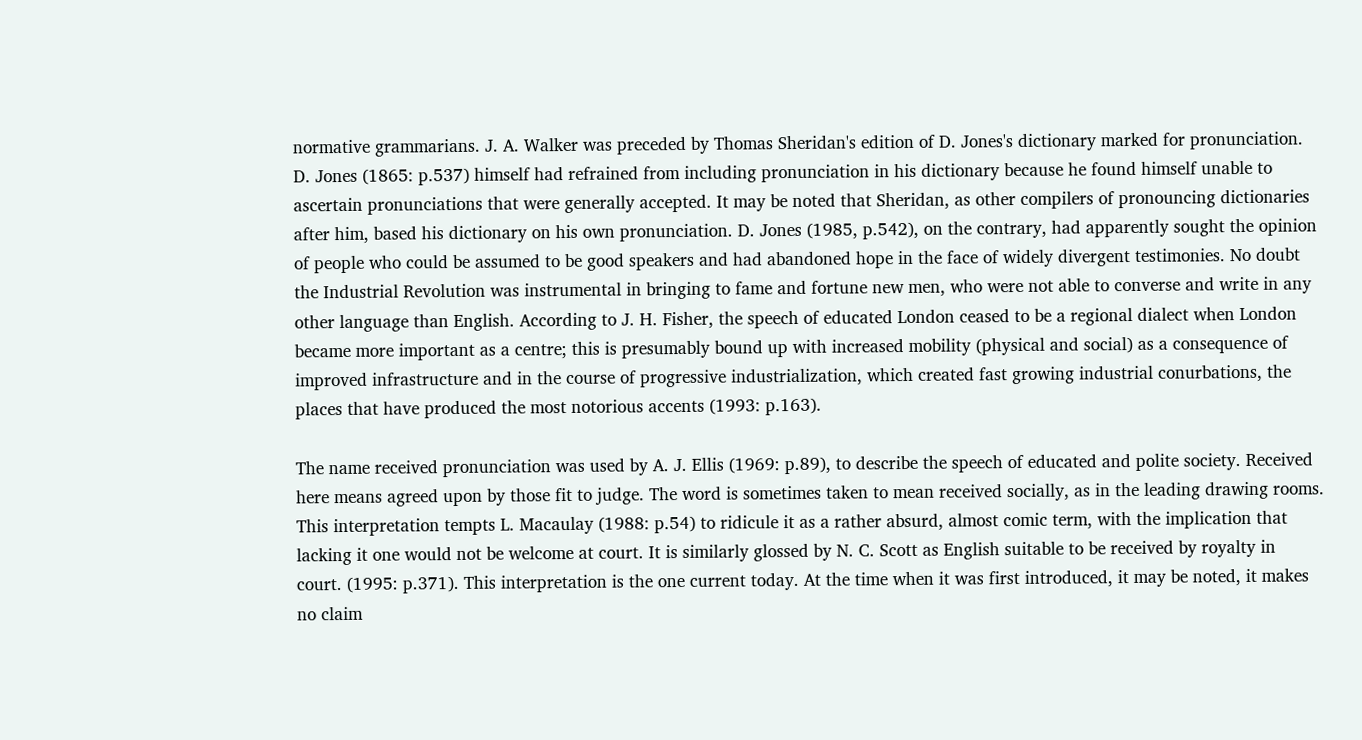normative grammarians. J. A. Walker was preceded by Thomas Sheridan's edition of D. Jones's dictionary marked for pronunciation. D. Jones (1865: p.537) himself had refrained from including pronunciation in his dictionary because he found himself unable to ascertain pronunciations that were generally accepted. It may be noted that Sheridan, as other compilers of pronouncing dictionaries after him, based his dictionary on his own pronunciation. D. Jones (1985, p.542), on the contrary, had apparently sought the opinion of people who could be assumed to be good speakers and had abandoned hope in the face of widely divergent testimonies. No doubt the Industrial Revolution was instrumental in bringing to fame and fortune new men, who were not able to converse and write in any other language than English. According to J. H. Fisher, the speech of educated London ceased to be a regional dialect when London became more important as a centre; this is presumably bound up with increased mobility (physical and social) as a consequence of improved infrastructure and in the course of progressive industrialization, which created fast growing industrial conurbations, the places that have produced the most notorious accents (1993: p.163).

The name received pronunciation was used by A. J. Ellis (1969: p.89), to describe the speech of educated and polite society. Received here means agreed upon by those fit to judge. The word is sometimes taken to mean received socially, as in the leading drawing rooms. This interpretation tempts L. Macaulay (1988: p.54) to ridicule it as a rather absurd, almost comic term, with the implication that lacking it one would not be welcome at court. It is similarly glossed by N. C. Scott as English suitable to be received by royalty in court. (1995: p.371). This interpretation is the one current today. At the time when it was first introduced, it may be noted, it makes no claim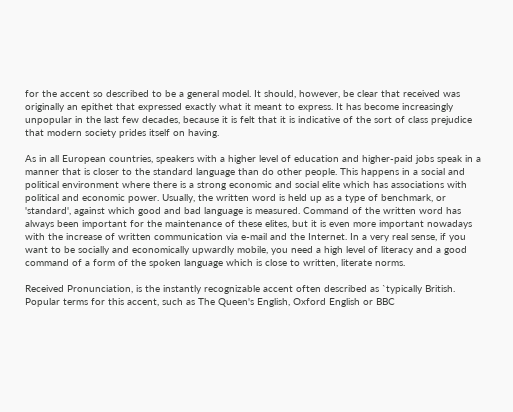for the accent so described to be a general model. It should, however, be clear that received was originally an epithet that expressed exactly what it meant to express. It has become increasingly unpopular in the last few decades, because it is felt that it is indicative of the sort of class prejudice that modern society prides itself on having.

As in all European countries, speakers with a higher level of education and higher-paid jobs speak in a manner that is closer to the standard language than do other people. This happens in a social and political environment where there is a strong economic and social elite which has associations with political and economic power. Usually, the written word is held up as a type of benchmark, or 'standard', against which good and bad language is measured. Command of the written word has always been important for the maintenance of these elites, but it is even more important nowadays with the increase of written communication via e-mail and the Internet. In a very real sense, if you want to be socially and economically upwardly mobile, you need a high level of literacy and a good command of a form of the spoken language which is close to written, literate norms.

Received Pronunciation, is the instantly recognizable accent often described as `typically British. Popular terms for this accent, such as The Queen's English, Oxford English or BBC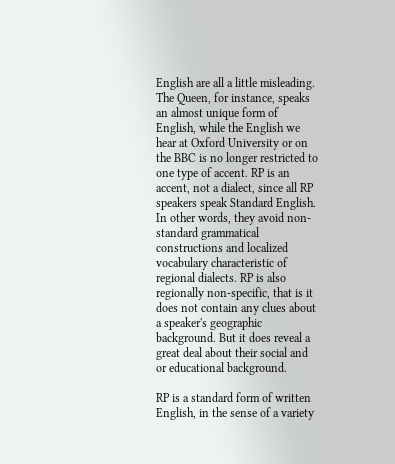English are all a little misleading. The Queen, for instance, speaks an almost unique form of English, while the English we hear at Oxford University or on the BBC is no longer restricted to one type of accent. RP is an accent, not a dialect, since all RP speakers speak Standard English. In other words, they avoid non-standard grammatical constructions and localized vocabulary characteristic of regional dialects. RP is also regionally non-specific, that is it does not contain any clues about a speaker's geographic background. But it does reveal a great deal about their social and or educational background.

RP is a standard form of written English, in the sense of a variety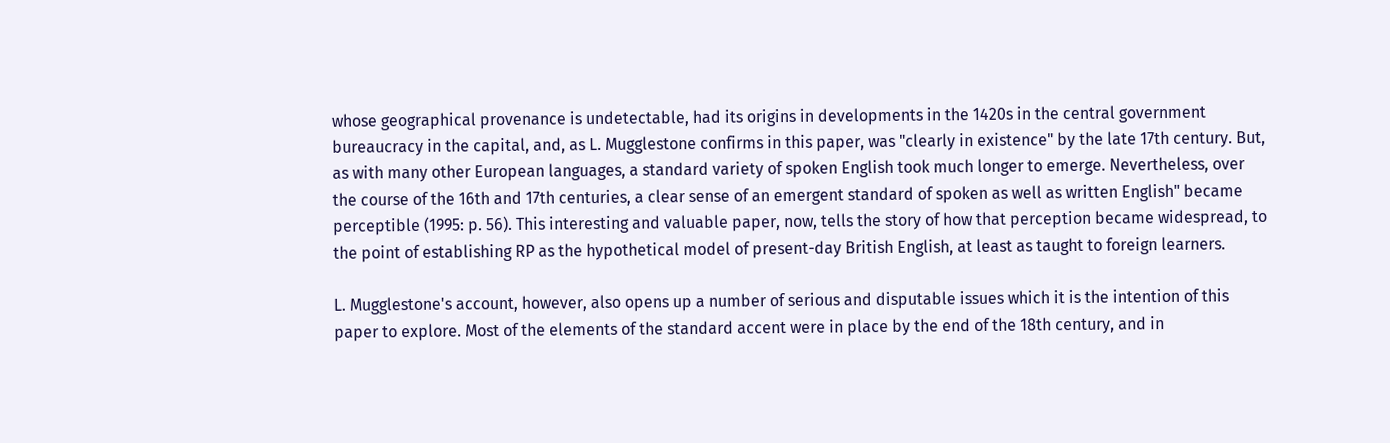whose geographical provenance is undetectable, had its origins in developments in the 1420s in the central government bureaucracy in the capital, and, as L. Mugglestone confirms in this paper, was "clearly in existence" by the late 17th century. But, as with many other European languages, a standard variety of spoken English took much longer to emerge. Nevertheless, over the course of the 16th and 17th centuries, a clear sense of an emergent standard of spoken as well as written English" became perceptible (1995: p. 56). This interesting and valuable paper, now, tells the story of how that perception became widespread, to the point of establishing RP as the hypothetical model of present-day British English, at least as taught to foreign learners.

L. Mugglestone's account, however, also opens up a number of serious and disputable issues which it is the intention of this paper to explore. Most of the elements of the standard accent were in place by the end of the 18th century, and in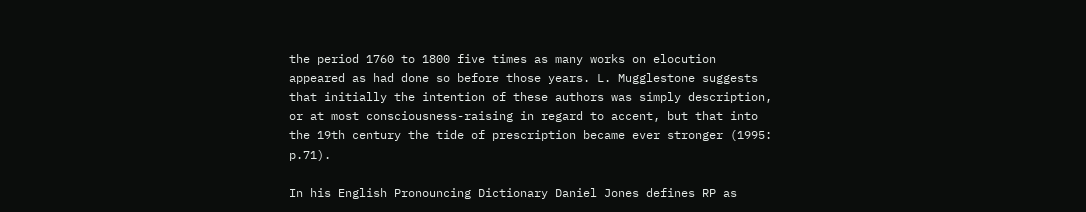the period 1760 to 1800 five times as many works on elocution appeared as had done so before those years. L. Mugglestone suggests that initially the intention of these authors was simply description, or at most consciousness-raising in regard to accent, but that into the 19th century the tide of prescription became ever stronger (1995: p.71).

In his English Pronouncing Dictionary Daniel Jones defines RP as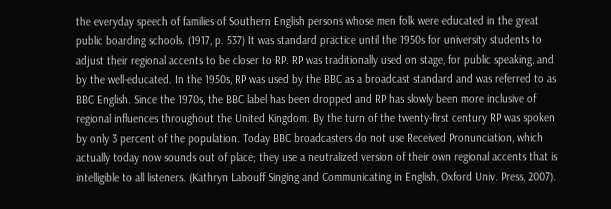the everyday speech of families of Southern English persons whose men folk were educated in the great public boarding schools. (1917, p. 537) It was standard practice until the 1950s for university students to adjust their regional accents to be closer to RP. RP was traditionally used on stage, for public speaking, and by the well-educated. In the 1950s, RP was used by the BBC as a broadcast standard and was referred to as BBC English. Since the 1970s, the BBC label has been dropped and RP has slowly been more inclusive of regional influences throughout the United Kingdom. By the turn of the twenty-first century RP was spoken by only 3 percent of the population. Today BBC broadcasters do not use Received Pronunciation, which actually today now sounds out of place; they use a neutralized version of their own regional accents that is intelligible to all listeners. (Kathryn Labouff Singing and Communicating in English, Oxford Univ. Press, 2007).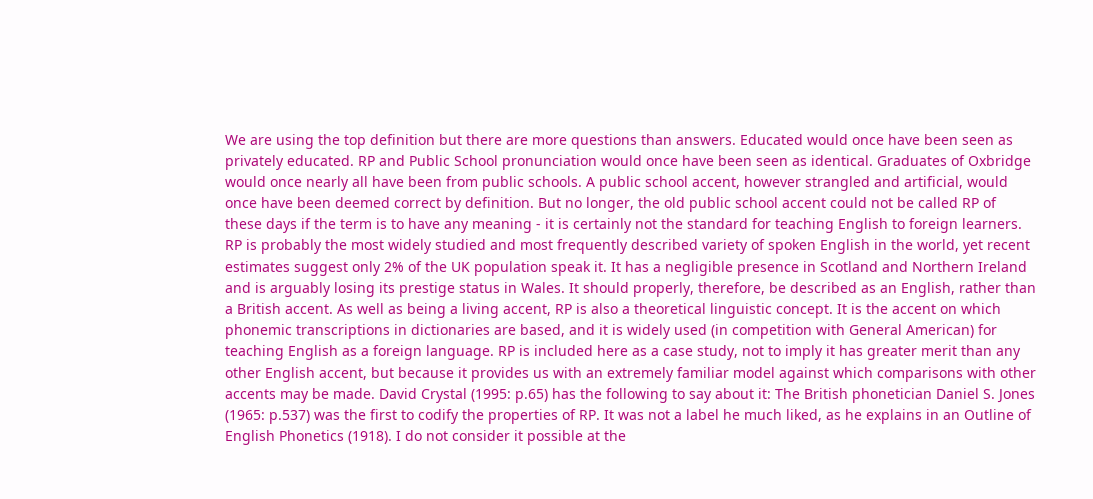We are using the top definition but there are more questions than answers. Educated would once have been seen as privately educated. RP and Public School pronunciation would once have been seen as identical. Graduates of Oxbridge would once nearly all have been from public schools. A public school accent, however strangled and artificial, would once have been deemed correct by definition. But no longer, the old public school accent could not be called RP of these days if the term is to have any meaning - it is certainly not the standard for teaching English to foreign learners. RP is probably the most widely studied and most frequently described variety of spoken English in the world, yet recent estimates suggest only 2% of the UK population speak it. It has a negligible presence in Scotland and Northern Ireland and is arguably losing its prestige status in Wales. It should properly, therefore, be described as an English, rather than a British accent. As well as being a living accent, RP is also a theoretical linguistic concept. It is the accent on which phonemic transcriptions in dictionaries are based, and it is widely used (in competition with General American) for teaching English as a foreign language. RP is included here as a case study, not to imply it has greater merit than any other English accent, but because it provides us with an extremely familiar model against which comparisons with other accents may be made. David Crystal (1995: p.65) has the following to say about it: The British phonetician Daniel S. Jones (1965: p.537) was the first to codify the properties of RP. It was not a label he much liked, as he explains in an Outline of English Phonetics (1918). I do not consider it possible at the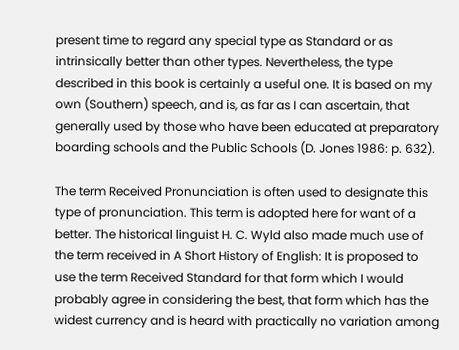present time to regard any special type as Standard or as intrinsically better than other types. Nevertheless, the type described in this book is certainly a useful one. It is based on my own (Southern) speech, and is, as far as I can ascertain, that generally used by those who have been educated at preparatory boarding schools and the Public Schools (D. Jones 1986: p. 632).

The term Received Pronunciation is often used to designate this type of pronunciation. This term is adopted here for want of a better. The historical linguist H. C. Wyld also made much use of the term received in A Short History of English: It is proposed to use the term Received Standard for that form which I would probably agree in considering the best, that form which has the widest currency and is heard with practically no variation among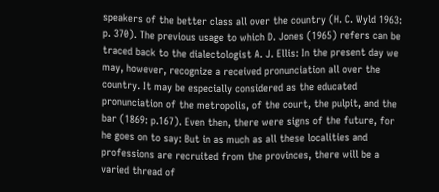speakers of the better class all over the country (H. C. Wyld 1963: p. 370). The previous usage to which D. Jones (1965) refers can be traced back to the dialectologist A. J. Ellis: In the present day we may, however, recognize a received pronunciation all over the country. It may be especially considered as the educated pronunciation of the metropolis, of the court, the pulpit, and the bar (1869: p.167). Even then, there were signs of the future, for he goes on to say: But in as much as all these localities and professions are recruited from the provinces, there will be a varied thread of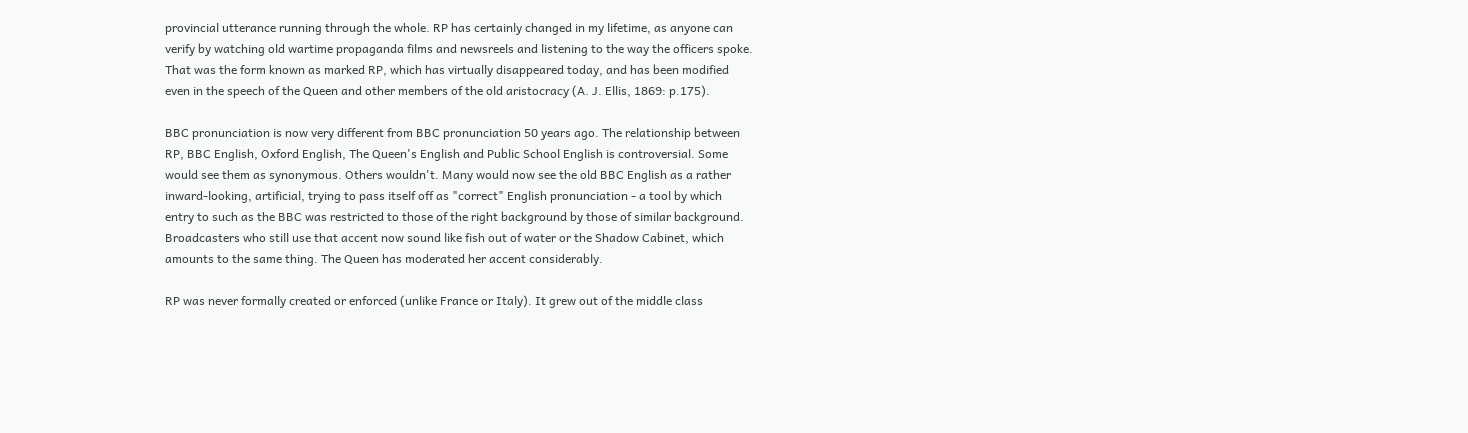provincial utterance running through the whole. RP has certainly changed in my lifetime, as anyone can verify by watching old wartime propaganda films and newsreels and listening to the way the officers spoke. That was the form known as marked RP, which has virtually disappeared today, and has been modified even in the speech of the Queen and other members of the old aristocracy (A. J. Ellis, 1869: p.175).

BBC pronunciation is now very different from BBC pronunciation 50 years ago. The relationship between RP, BBC English, Oxford English, The Queen's English and Public School English is controversial. Some would see them as synonymous. Others wouldn't. Many would now see the old BBC English as a rather inward-looking, artificial, trying to pass itself off as "correct" English pronunciation - a tool by which entry to such as the BBC was restricted to those of the right background by those of similar background. Broadcasters who still use that accent now sound like fish out of water or the Shadow Cabinet, which amounts to the same thing. The Queen has moderated her accent considerably.

RP was never formally created or enforced (unlike France or Italy). It grew out of the middle class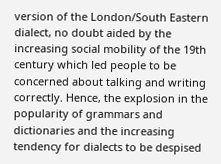version of the London/South Eastern dialect, no doubt aided by the increasing social mobility of the 19th century which led people to be concerned about talking and writing correctly. Hence, the explosion in the popularity of grammars and dictionaries and the increasing tendency for dialects to be despised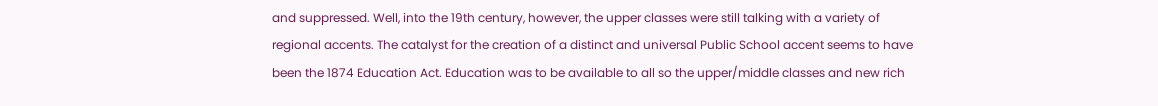and suppressed. Well, into the 19th century, however, the upper classes were still talking with a variety of regional accents. The catalyst for the creation of a distinct and universal Public School accent seems to have been the 1874 Education Act. Education was to be available to all so the upper/middle classes and new rich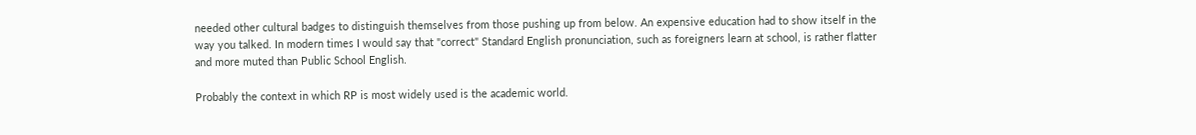needed other cultural badges to distinguish themselves from those pushing up from below. An expensive education had to show itself in the way you talked. In modern times I would say that "correct" Standard English pronunciation, such as foreigners learn at school, is rather flatter and more muted than Public School English.

Probably the context in which RP is most widely used is the academic world.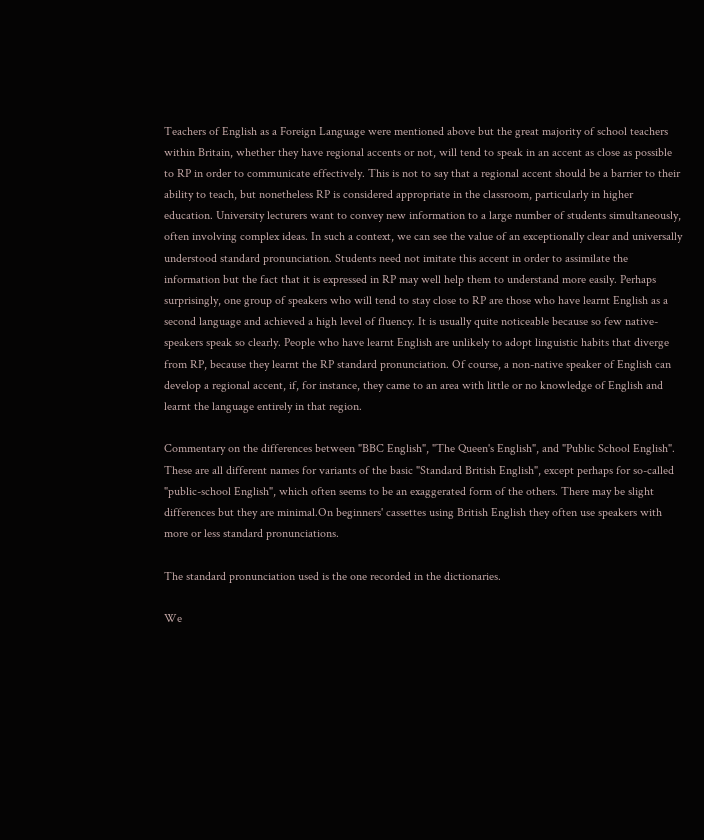Teachers of English as a Foreign Language were mentioned above but the great majority of school teachers within Britain, whether they have regional accents or not, will tend to speak in an accent as close as possible to RP in order to communicate effectively. This is not to say that a regional accent should be a barrier to their ability to teach, but nonetheless RP is considered appropriate in the classroom, particularly in higher education. University lecturers want to convey new information to a large number of students simultaneously, often involving complex ideas. In such a context, we can see the value of an exceptionally clear and universally understood standard pronunciation. Students need not imitate this accent in order to assimilate the information but the fact that it is expressed in RP may well help them to understand more easily. Perhaps surprisingly, one group of speakers who will tend to stay close to RP are those who have learnt English as a second language and achieved a high level of fluency. It is usually quite noticeable because so few native-speakers speak so clearly. People who have learnt English are unlikely to adopt linguistic habits that diverge from RP, because they learnt the RP standard pronunciation. Of course, a non-native speaker of English can develop a regional accent, if, for instance, they came to an area with little or no knowledge of English and learnt the language entirely in that region.

Commentary on the differences between "BBC English", "The Queen's English", and "Public School English". These are all different names for variants of the basic "Standard British English", except perhaps for so-called "public-school English", which often seems to be an exaggerated form of the others. There may be slight differences but they are minimal.On beginners' cassettes using British English they often use speakers with more or less standard pronunciations.

The standard pronunciation used is the one recorded in the dictionaries.

We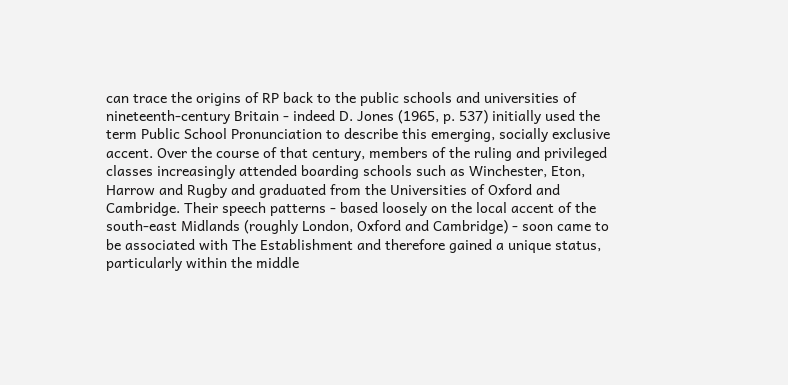can trace the origins of RP back to the public schools and universities of nineteenth-century Britain - indeed D. Jones (1965, p. 537) initially used the term Public School Pronunciation to describe this emerging, socially exclusive accent. Over the course of that century, members of the ruling and privileged classes increasingly attended boarding schools such as Winchester, Eton, Harrow and Rugby and graduated from the Universities of Oxford and Cambridge. Their speech patterns - based loosely on the local accent of the south-east Midlands (roughly London, Oxford and Cambridge) - soon came to be associated with The Establishment and therefore gained a unique status, particularly within the middle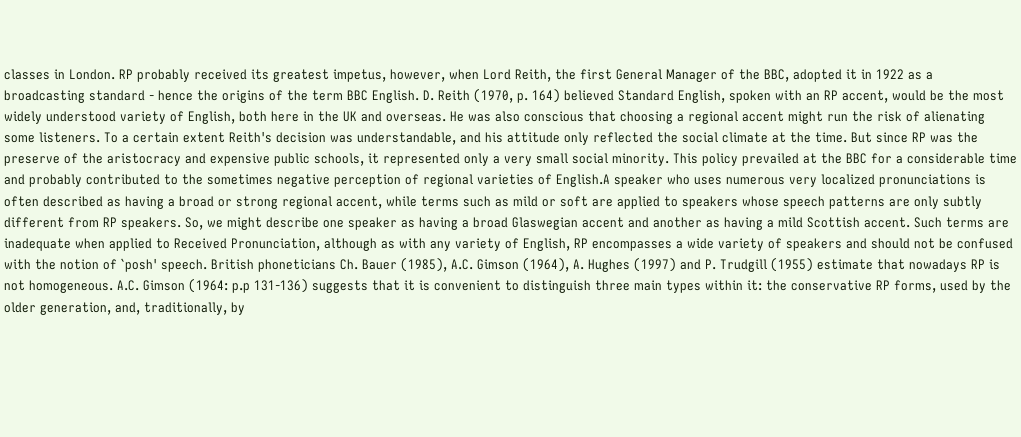classes in London. RP probably received its greatest impetus, however, when Lord Reith, the first General Manager of the BBC, adopted it in 1922 as a broadcasting standard - hence the origins of the term BBC English. D. Reith (1970, p. 164) believed Standard English, spoken with an RP accent, would be the most widely understood variety of English, both here in the UK and overseas. He was also conscious that choosing a regional accent might run the risk of alienating some listeners. To a certain extent Reith's decision was understandable, and his attitude only reflected the social climate at the time. But since RP was the preserve of the aristocracy and expensive public schools, it represented only a very small social minority. This policy prevailed at the BBC for a considerable time and probably contributed to the sometimes negative perception of regional varieties of English.A speaker who uses numerous very localized pronunciations is often described as having a broad or strong regional accent, while terms such as mild or soft are applied to speakers whose speech patterns are only subtly different from RP speakers. So, we might describe one speaker as having a broad Glaswegian accent and another as having a mild Scottish accent. Such terms are inadequate when applied to Received Pronunciation, although as with any variety of English, RP encompasses a wide variety of speakers and should not be confused with the notion of `posh' speech. British phoneticians Ch. Bauer (1985), A.C. Gimson (1964), A. Hughes (1997) and P. Trudgill (1955) estimate that nowadays RP is not homogeneous. A.C. Gimson (1964: p.p 131-136) suggests that it is convenient to distinguish three main types within it: the conservative RP forms, used by the older generation, and, traditionally, by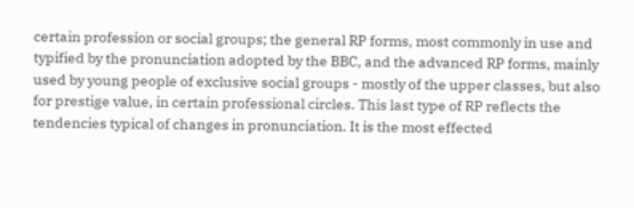certain profession or social groups; the general RP forms, most commonly in use and typified by the pronunciation adopted by the BBC, and the advanced RP forms, mainly used by young people of exclusive social groups - mostly of the upper classes, but also for prestige value, in certain professional circles. This last type of RP reflects the tendencies typical of changes in pronunciation. It is the most effected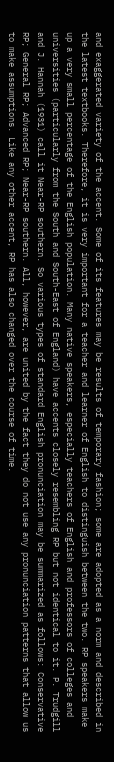and exaggerated variety of the accent. Some of its features may be results of temporary fashion; some are adopted as a norm and described in the latest textbooks. Therefore, it is very important for a teacher and learner of English to distinguish between the two. RP speakers make up a very small percentage of the English population. Many native speakers, especially teachers of English and professors of colleges and universities (particularly from the South and South-East of England) have accents closely resembling RP but not identical to it. P. Trudgill and J. Hannah (1931) call it Near-RP southern. So various types of standard English pronunciation may be summarized as follows: Conservative RP; General RP; Advanced RP; Near-RP southern. All, however, are united by the fact they do not use any pronunciation patterns that allow us to make assumptions. Like any other accent, RP has also changed over the course of time.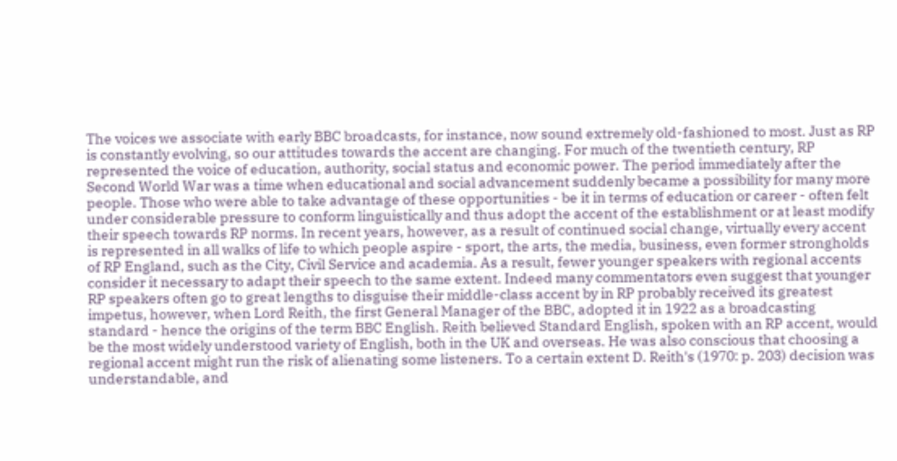The voices we associate with early BBC broadcasts, for instance, now sound extremely old-fashioned to most. Just as RP is constantly evolving, so our attitudes towards the accent are changing. For much of the twentieth century, RP represented the voice of education, authority, social status and economic power. The period immediately after the Second World War was a time when educational and social advancement suddenly became a possibility for many more people. Those who were able to take advantage of these opportunities - be it in terms of education or career - often felt under considerable pressure to conform linguistically and thus adopt the accent of the establishment or at least modify their speech towards RP norms. In recent years, however, as a result of continued social change, virtually every accent is represented in all walks of life to which people aspire - sport, the arts, the media, business, even former strongholds of RP England, such as the City, Civil Service and academia. As a result, fewer younger speakers with regional accents consider it necessary to adapt their speech to the same extent. Indeed many commentators even suggest that younger RP speakers often go to great lengths to disguise their middle-class accent by in RP probably received its greatest impetus, however, when Lord Reith, the first General Manager of the BBC, adopted it in 1922 as a broadcasting standard - hence the origins of the term BBC English. Reith believed Standard English, spoken with an RP accent, would be the most widely understood variety of English, both in the UK and overseas. He was also conscious that choosing a regional accent might run the risk of alienating some listeners. To a certain extent D. Reith's (1970: p. 203) decision was understandable, and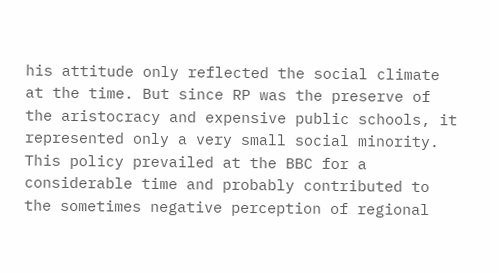his attitude only reflected the social climate at the time. But since RP was the preserve of the aristocracy and expensive public schools, it represented only a very small social minority. This policy prevailed at the BBC for a considerable time and probably contributed to the sometimes negative perception of regional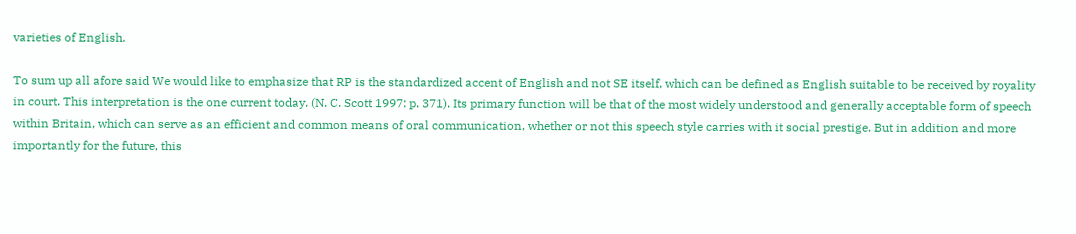varieties of English.

To sum up all afore said We would like to emphasize that RP is the standardized accent of English and not SE itself, which can be defined as English suitable to be received by royality in court. This interpretation is the one current today. (N. C. Scott 1997: p. 371). Its primary function will be that of the most widely understood and generally acceptable form of speech within Britain, which can serve as an efficient and common means of oral communication, whether or not this speech style carries with it social prestige. But in addition and more importantly for the future, this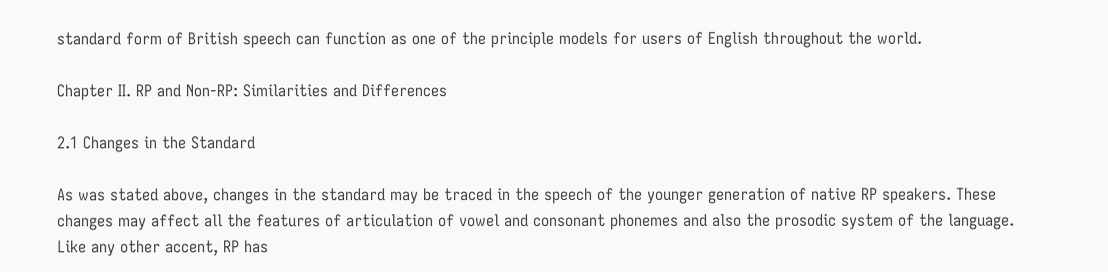standard form of British speech can function as one of the principle models for users of English throughout the world.

Chapter II. RP and Non-RP: Similarities and Differences

2.1 Changes in the Standard

As was stated above, changes in the standard may be traced in the speech of the younger generation of native RP speakers. These changes may affect all the features of articulation of vowel and consonant phonemes and also the prosodic system of the language. Like any other accent, RP has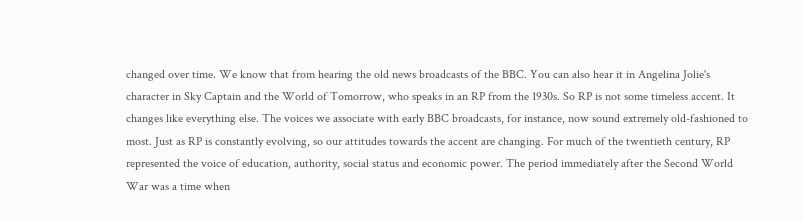changed over time. We know that from hearing the old news broadcasts of the BBC. You can also hear it in Angelina Jolie's character in Sky Captain and the World of Tomorrow, who speaks in an RP from the 1930s. So RP is not some timeless accent. It changes like everything else. The voices we associate with early BBC broadcasts, for instance, now sound extremely old-fashioned to most. Just as RP is constantly evolving, so our attitudes towards the accent are changing. For much of the twentieth century, RP represented the voice of education, authority, social status and economic power. The period immediately after the Second World War was a time when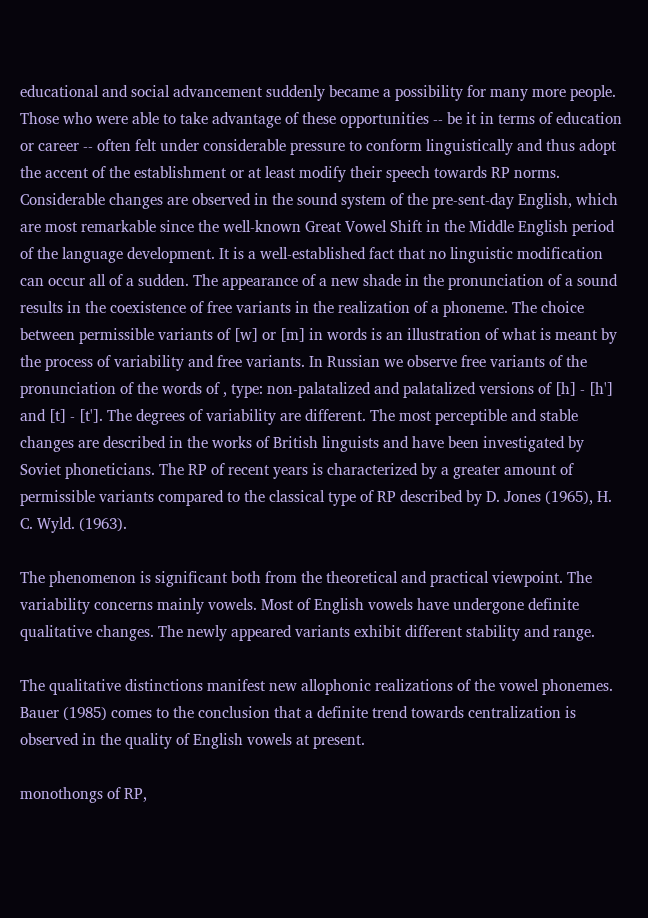educational and social advancement suddenly became a possibility for many more people. Those who were able to take advantage of these opportunities -- be it in terms of education or career -- often felt under considerable pressure to conform linguistically and thus adopt the accent of the establishment or at least modify their speech towards RP norms. Considerable changes are observed in the sound system of the pre-sent-day English, which are most remarkable since the well-known Great Vowel Shift in the Middle English period of the language development. It is a well-established fact that no linguistic modification can occur all of a sudden. The appearance of a new shade in the pronunciation of a sound results in the coexistence of free variants in the realization of a phoneme. The choice between permissible variants of [w] or [m] in words is an illustration of what is meant by the process of variability and free variants. In Russian we observe free variants of the pronunciation of the words of , type: non-palatalized and palatalized versions of [h] - [h'] and [t] - [t']. The degrees of variability are different. The most perceptible and stable changes are described in the works of British linguists and have been investigated by Soviet phoneticians. The RP of recent years is characterized by a greater amount of permissible variants compared to the classical type of RP described by D. Jones (1965), H. C. Wyld. (1963).

The phenomenon is significant both from the theoretical and practical viewpoint. The variability concerns mainly vowels. Most of English vowels have undergone definite qualitative changes. The newly appeared variants exhibit different stability and range.

The qualitative distinctions manifest new allophonic realizations of the vowel phonemes. Bauer (1985) comes to the conclusion that a definite trend towards centralization is observed in the quality of English vowels at present.

monothongs of RP,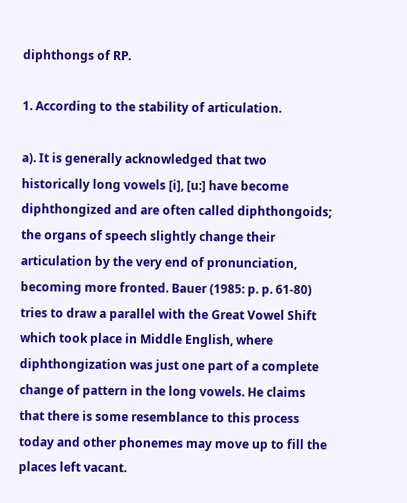diphthongs of RP.

1. According to the stability of articulation.

a). It is generally acknowledged that two historically long vowels [i], [u:] have become diphthongized and are often called diphthongoids; the organs of speech slightly change their articulation by the very end of pronunciation, becoming more fronted. Bauer (1985: p. p. 61-80) tries to draw a parallel with the Great Vowel Shift which took place in Middle English, where diphthongization was just one part of a complete change of pattern in the long vowels. He claims that there is some resemblance to this process today and other phonemes may move up to fill the places left vacant.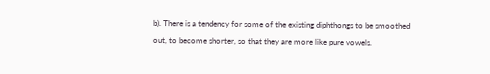b). There is a tendency for some of the existing diphthongs to be smoothed out, to become shorter, so that they are more like pure vowels.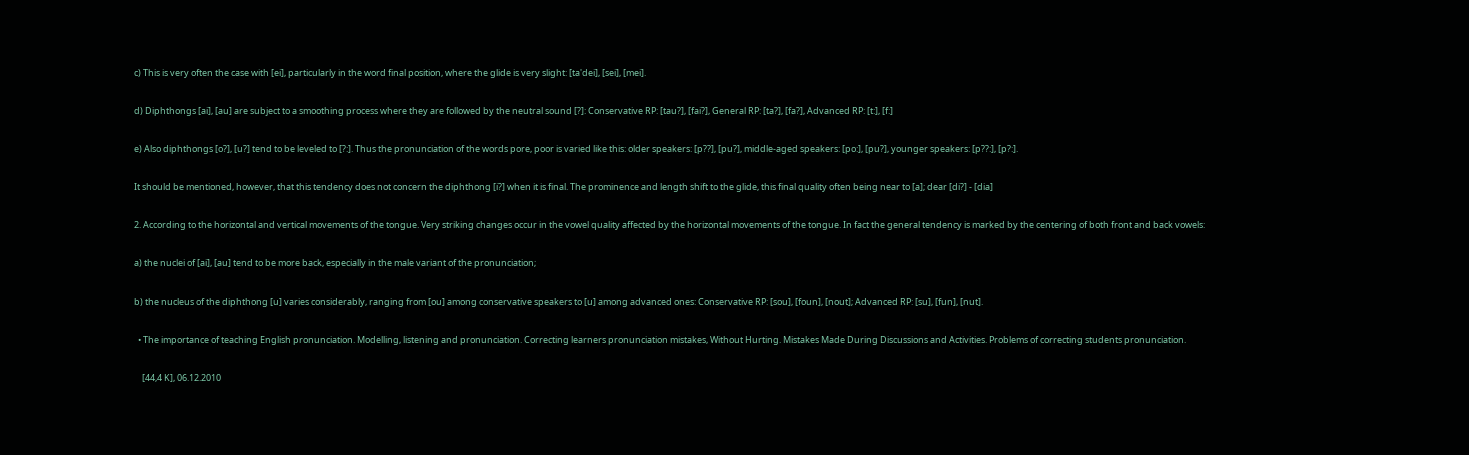c) This is very often the case with [ei], particularly in the word final position, where the glide is very slight: [ta'dei], [sei], [mei].

d) Diphthongs [ai], [au] are subject to a smoothing process where they are followed by the neutral sound [?]: Conservative RP: [tau?], [fai?], General RP: [ta?], [fa?], Advanced RP: [t:], [f:]

e) Also diphthongs [o?], [u?] tend to be leveled to [?:]. Thus the pronunciation of the words pore, poor is varied like this: older speakers: [p??], [pu?], middle-aged speakers: [po:], [pu?], younger speakers: [p??:], [p?:].

It should be mentioned, however, that this tendency does not concern the diphthong [i?] when it is final. The prominence and length shift to the glide, this final quality often being near to [a]; dear [di?] - [dia]

2. According to the horizontal and vertical movements of the tongue. Very striking changes occur in the vowel quality affected by the horizontal movements of the tongue. In fact the general tendency is marked by the centering of both front and back vowels:

a) the nuclei of [ai], [au] tend to be more back, especially in the male variant of the pronunciation;

b) the nucleus of the diphthong [u] varies considerably, ranging from [ou] among conservative speakers to [u] among advanced ones: Conservative RP: [sou], [foun], [nout]; Advanced RP: [su], [fun], [nut].

  • The importance of teaching English pronunciation. Modelling, listening and pronunciation. Correcting learners pronunciation mistakes, Without Hurting. Mistakes Made During Discussions and Activities. Problems of correcting students pronunciation.

    [44,4 K], 06.12.2010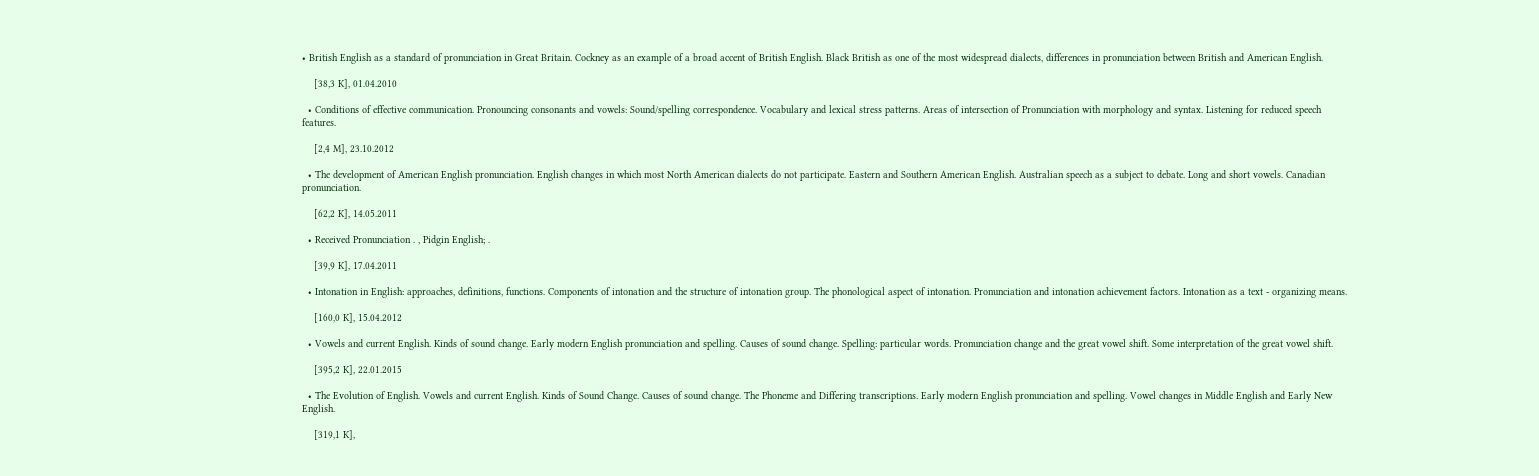• British English as a standard of pronunciation in Great Britain. Cockney as an example of a broad accent of British English. Black British as one of the most widespread dialects, differences in pronunciation between British and American English.

    [38,3 K], 01.04.2010

  • Conditions of effective communication. Pronouncing consonants and vowels: Sound/spelling correspondence. Vocabulary and lexical stress patterns. Areas of intersection of Pronunciation with morphology and syntax. Listening for reduced speech features.

    [2,4 M], 23.10.2012

  • The development of American English pronunciation. English changes in which most North American dialects do not participate. Eastern and Southern American English. Australian speech as a subject to debate. Long and short vowels. Canadian pronunciation.

    [62,2 K], 14.05.2011

  • Received Pronunciation . , Pidgin English; .

    [39,9 K], 17.04.2011

  • Intonation in English: approaches, definitions, functions. Components of intonation and the structure of intonation group. The phonological aspect of intonation. Pronunciation and intonation achievement factors. Intonation as a text - organizing means.

    [160,0 K], 15.04.2012

  • Vowels and current English. Kinds of sound change. Early modern English pronunciation and spelling. Causes of sound change. Spelling: particular words. Pronunciation change and the great vowel shift. Some interpretation of the great vowel shift.

    [395,2 K], 22.01.2015

  • The Evolution of English. Vowels and current English. Kinds of Sound Change. Causes of sound change. The Phoneme and Differing transcriptions. Early modern English pronunciation and spelling. Vowel changes in Middle English and Early New English.

    [319,1 K],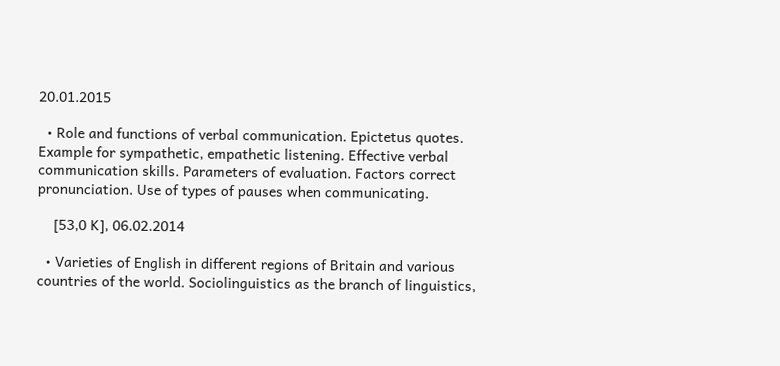20.01.2015

  • Role and functions of verbal communication. Epictetus quotes. Example for sympathetic, empathetic listening. Effective verbal communication skills. Parameters of evaluation. Factors correct pronunciation. Use of types of pauses when communicating.

    [53,0 K], 06.02.2014

  • Varieties of English in different regions of Britain and various countries of the world. Sociolinguistics as the branch of linguistics,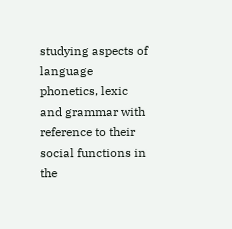studying aspects of language phonetics, lexic and grammar with reference to their social functions in the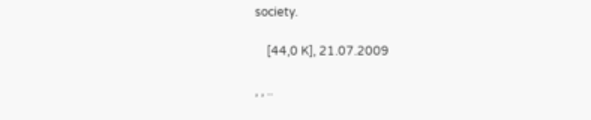society.

    [44,0 K], 21.07.2009

, , ..